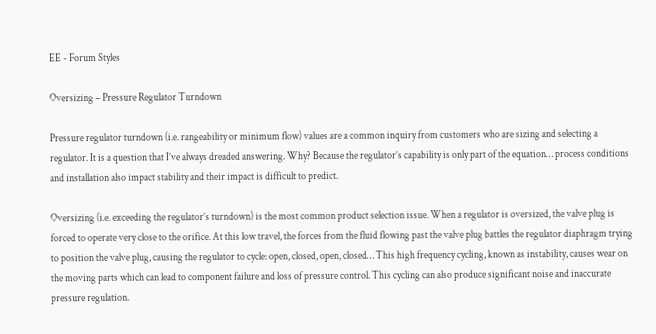EE - Forum Styles

Oversizing – Pressure Regulator Turndown

Pressure regulator turndown (i.e. rangeability or minimum flow) values are a common inquiry from customers who are sizing and selecting a regulator. It is a question that I’ve always dreaded answering. Why? Because the regulator’s capability is only part of the equation… process conditions and installation also impact stability and their impact is difficult to predict.

Oversizing (i.e. exceeding the regulator’s turndown) is the most common product selection issue. When a regulator is oversized, the valve plug is forced to operate very close to the orifice. At this low travel, the forces from the fluid flowing past the valve plug battles the regulator diaphragm trying to position the valve plug, causing the regulator to cycle: open, closed, open, closed… This high frequency cycling, known as instability, causes wear on the moving parts which can lead to component failure and loss of pressure control. This cycling can also produce significant noise and inaccurate pressure regulation.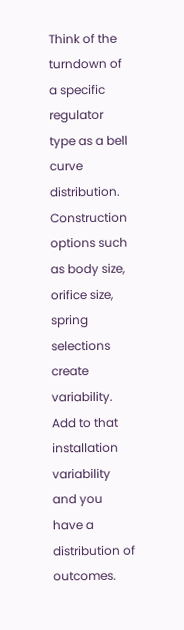Think of the turndown of a specific regulator type as a bell curve distribution. Construction options such as body size, orifice size, spring selections create variability. Add to that installation variability and you have a distribution of outcomes.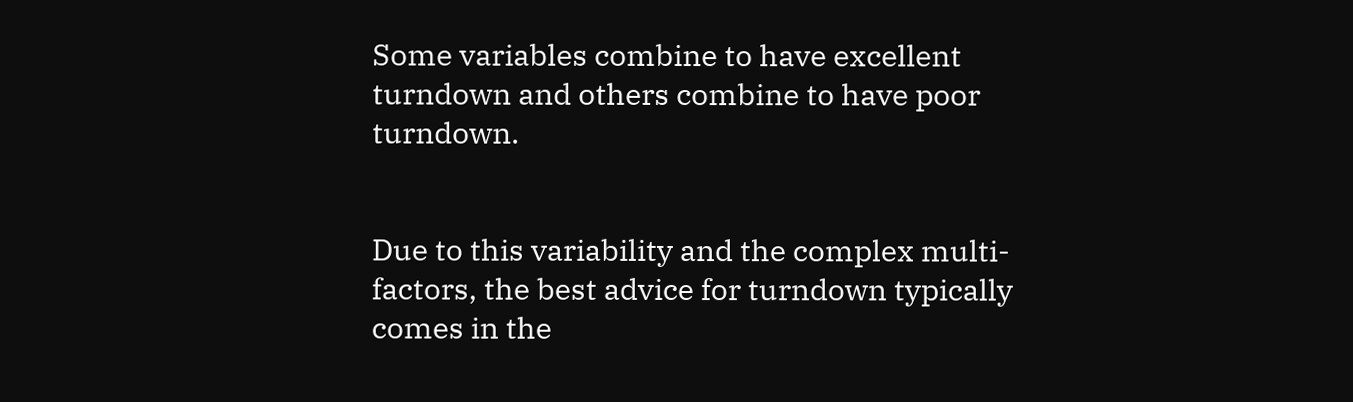Some variables combine to have excellent turndown and others combine to have poor turndown.


Due to this variability and the complex multi-factors, the best advice for turndown typically comes in the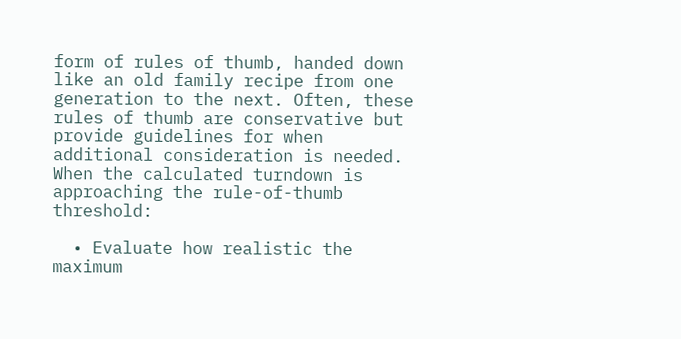form of rules of thumb, handed down like an old family recipe from one generation to the next. Often, these rules of thumb are conservative but provide guidelines for when additional consideration is needed. When the calculated turndown is approaching the rule-of-thumb threshold:

  • Evaluate how realistic the maximum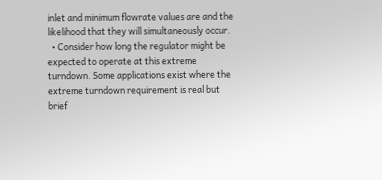inlet and minimum flowrate values are and the likelihood that they will simultaneously occur.
  • Consider how long the regulator might be expected to operate at this extreme turndown. Some applications exist where the extreme turndown requirement is real but brief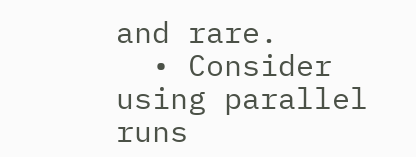and rare.
  • Consider using parallel runs